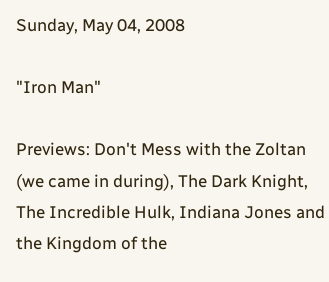Sunday, May 04, 2008

"Iron Man"

Previews: Don't Mess with the Zoltan (we came in during), The Dark Knight, The Incredible Hulk, Indiana Jones and the Kingdom of the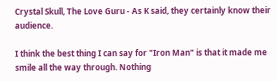Crystal Skull, The Love Guru - As K said, they certainly know their audience.

I think the best thing I can say for "Iron Man" is that it made me smile all the way through. Nothing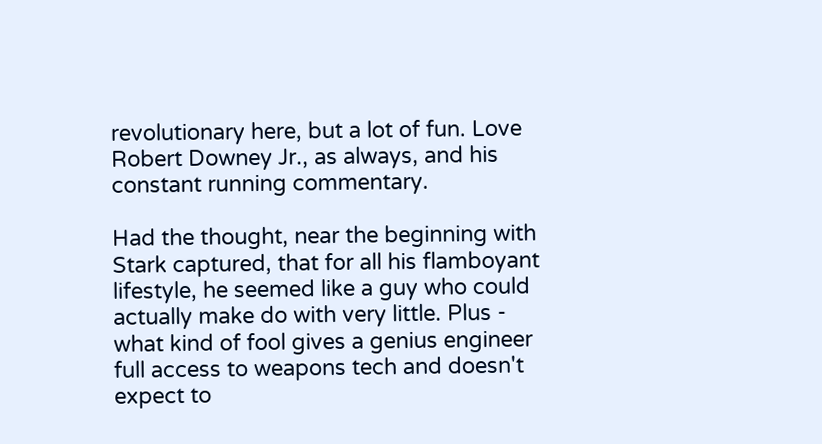revolutionary here, but a lot of fun. Love Robert Downey Jr., as always, and his constant running commentary.

Had the thought, near the beginning with Stark captured, that for all his flamboyant lifestyle, he seemed like a guy who could actually make do with very little. Plus - what kind of fool gives a genius engineer full access to weapons tech and doesn't expect to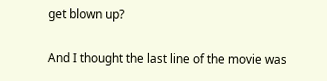get blown up?

And I thought the last line of the movie was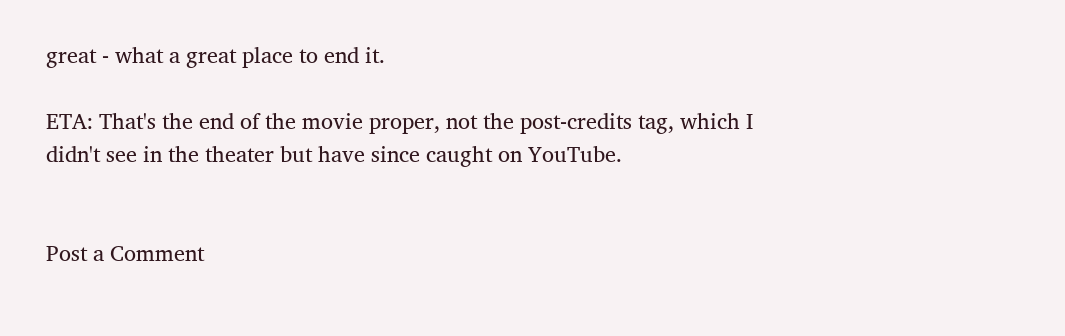great - what a great place to end it.

ETA: That's the end of the movie proper, not the post-credits tag, which I didn't see in the theater but have since caught on YouTube.


Post a Comment